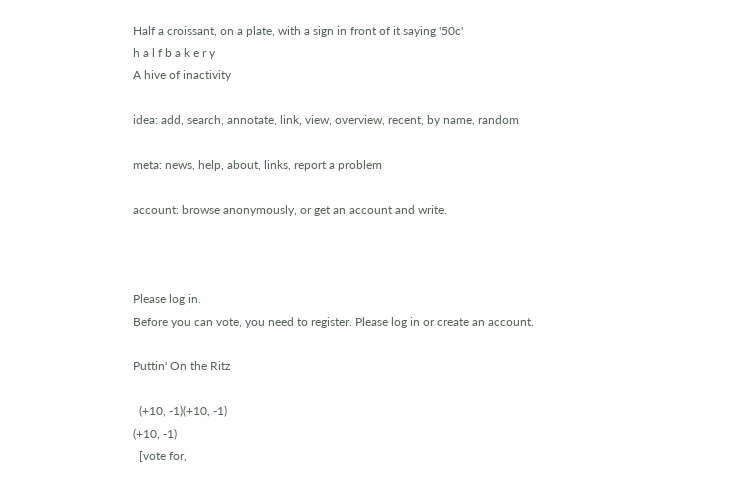Half a croissant, on a plate, with a sign in front of it saying '50c'
h a l f b a k e r y
A hive of inactivity

idea: add, search, annotate, link, view, overview, recent, by name, random

meta: news, help, about, links, report a problem

account: browse anonymously, or get an account and write.



Please log in.
Before you can vote, you need to register. Please log in or create an account.

Puttin' On the Ritz

  (+10, -1)(+10, -1)
(+10, -1)
  [vote for,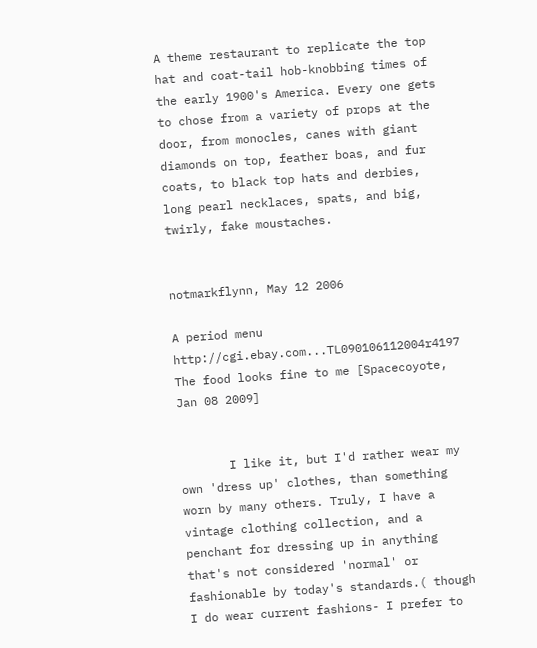A theme restaurant to replicate the top hat and coat-tail hob-knobbing times of the early 1900's America. Every one gets to chose from a variety of props at the door, from monocles, canes with giant diamonds on top, feather boas, and fur coats, to black top hats and derbies, long pearl necklaces, spats, and big, twirly, fake moustaches.


notmarkflynn, May 12 2006

A period menu http://cgi.ebay.com...TL090106112004r4197
The food looks fine to me [Spacecoyote, Jan 08 2009]


       I like it, but I'd rather wear my own 'dress up' clothes, than something worn by many others. Truly, I have a vintage clothing collection, and a penchant for dressing up in anything that's not considered 'normal' or fashionable by today's standards.( though I do wear current fashions- I prefer to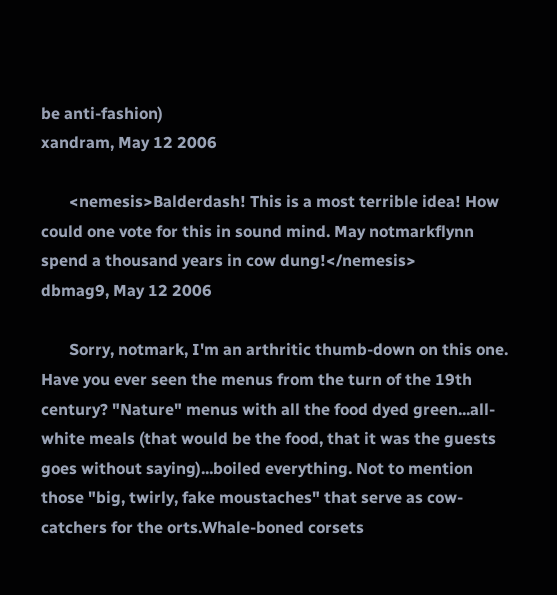be anti-fashion)
xandram, May 12 2006

       <nemesis>Balderdash! This is a most terrible idea! How could one vote for this in sound mind. May notmarkflynn spend a thousand years in cow dung!</nemesis>
dbmag9, May 12 2006

       Sorry, notmark, I'm an arthritic thumb-down on this one. Have you ever seen the menus from the turn of the 19th century? "Nature" menus with all the food dyed green...all-white meals (that would be the food, that it was the guests goes without saying)...boiled everything. Not to mention those "big, twirly, fake moustaches" that serve as cow-catchers for the orts.Whale-boned corsets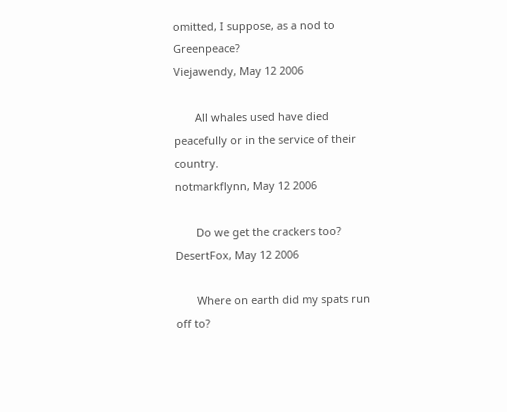omitted, I suppose, as a nod to Greenpeace?
Viejawendy, May 12 2006

       All whales used have died peacefully or in the service of their country.
notmarkflynn, May 12 2006

       Do we get the crackers too?
DesertFox, May 12 2006

       Where on earth did my spats run off to?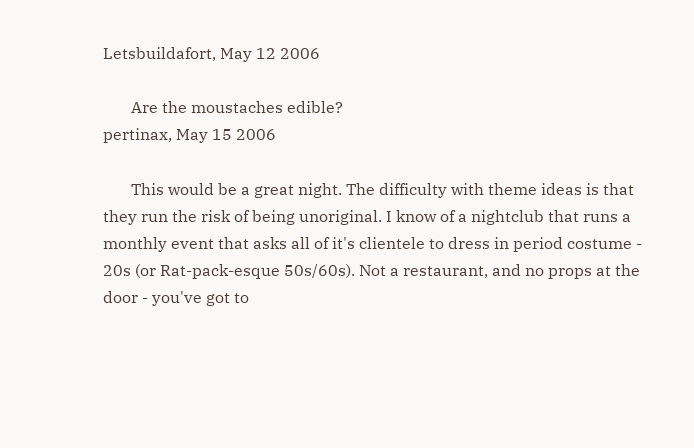Letsbuildafort, May 12 2006

       Are the moustaches edible?
pertinax, May 15 2006

       This would be a great night. The difficulty with theme ideas is that they run the risk of being unoriginal. I know of a nightclub that runs a monthly event that asks all of it's clientele to dress in period costume - 20s (or Rat-pack-esque 50s/60s). Not a restaurant, and no props at the door - you've got to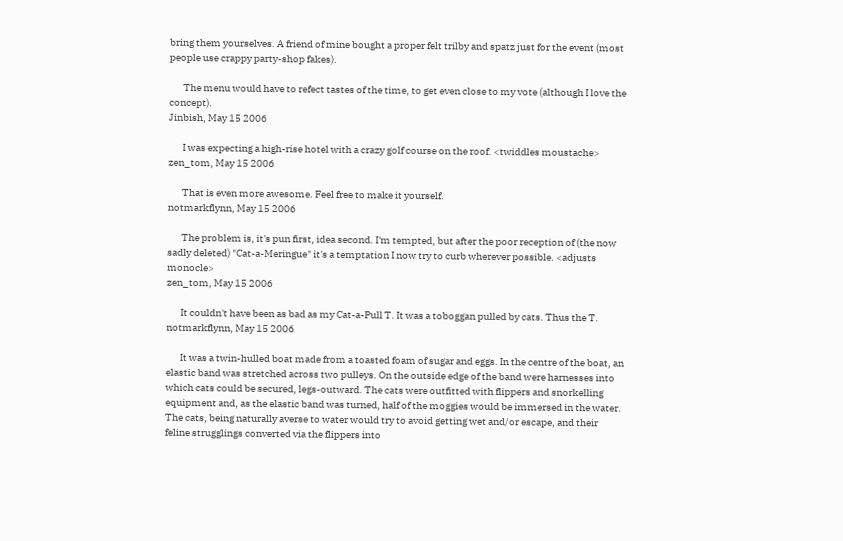bring them yourselves. A friend of mine bought a proper felt trilby and spatz just for the event (most people use crappy party-shop fakes).

       The menu would have to refect tastes of the time, to get even close to my vote (although I love the concept).
Jinbish, May 15 2006

       I was expecting a high-rise hotel with a crazy golf course on the roof. <twiddles moustache>
zen_tom, May 15 2006

       That is even more awesome. Feel free to make it yourself.
notmarkflynn, May 15 2006

       The problem is, it's pun first, idea second. I'm tempted, but after the poor reception of (the now sadly deleted) "Cat-a-Meringue" it's a temptation I now try to curb wherever possible. <adjusts monocle>
zen_tom, May 15 2006

       It couldn't have been as bad as my Cat-a-Pull T. It was a toboggan pulled by cats. Thus the T.
notmarkflynn, May 15 2006

       It was a twin-hulled boat made from a toasted foam of sugar and eggs. In the centre of the boat, an elastic band was stretched across two pulleys. On the outside edge of the band were harnesses into which cats could be secured, legs-outward. The cats were outfitted with flippers and snorkelling equipment and, as the elastic band was turned, half of the moggies would be immersed in the water. The cats, being naturally averse to water would try to avoid getting wet and/or escape, and their feline strugglings converted via the flippers into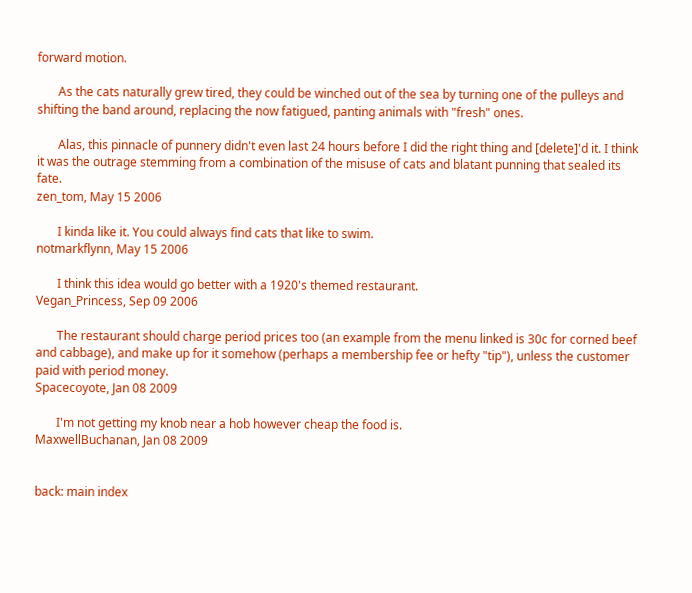forward motion.

       As the cats naturally grew tired, they could be winched out of the sea by turning one of the pulleys and shifting the band around, replacing the now fatigued, panting animals with "fresh" ones.

       Alas, this pinnacle of punnery didn't even last 24 hours before I did the right thing and [delete]'d it. I think it was the outrage stemming from a combination of the misuse of cats and blatant punning that sealed its fate.
zen_tom, May 15 2006

       I kinda like it. You could always find cats that like to swim.
notmarkflynn, May 15 2006

       I think this idea would go better with a 1920's themed restaurant.
Vegan_Princess, Sep 09 2006

       The restaurant should charge period prices too (an example from the menu linked is 30c for corned beef and cabbage), and make up for it somehow (perhaps a membership fee or hefty "tip"), unless the customer paid with period money.
Spacecoyote, Jan 08 2009

       I'm not getting my knob near a hob however cheap the food is.
MaxwellBuchanan, Jan 08 2009


back: main index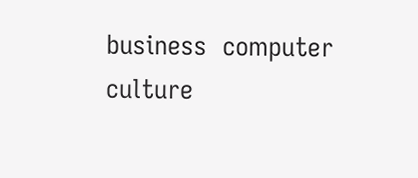business  computer  culture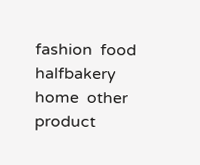fashion  food  halfbakery  home  other  product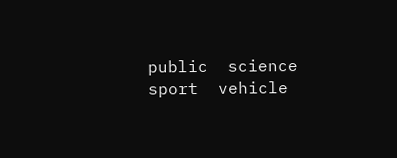public  science  sport  vehicle